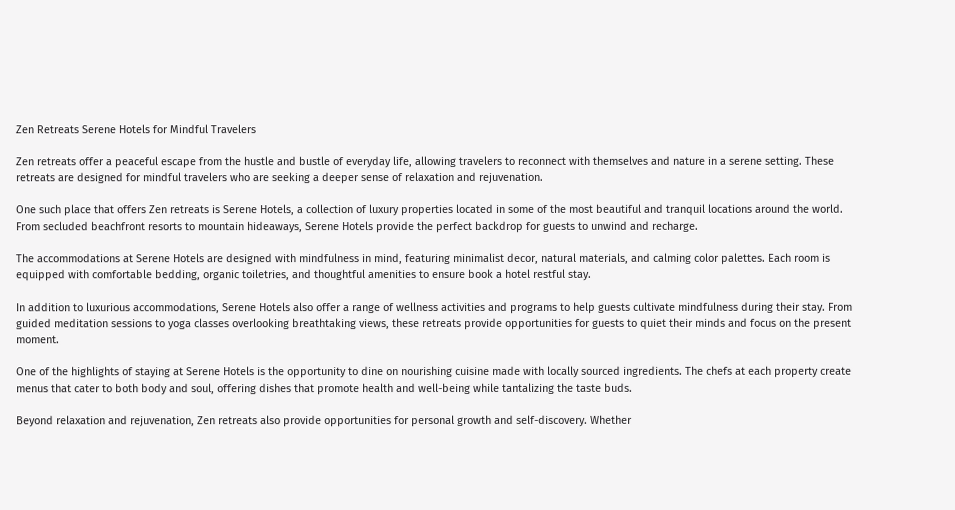Zen Retreats Serene Hotels for Mindful Travelers

Zen retreats offer a peaceful escape from the hustle and bustle of everyday life, allowing travelers to reconnect with themselves and nature in a serene setting. These retreats are designed for mindful travelers who are seeking a deeper sense of relaxation and rejuvenation.

One such place that offers Zen retreats is Serene Hotels, a collection of luxury properties located in some of the most beautiful and tranquil locations around the world. From secluded beachfront resorts to mountain hideaways, Serene Hotels provide the perfect backdrop for guests to unwind and recharge.

The accommodations at Serene Hotels are designed with mindfulness in mind, featuring minimalist decor, natural materials, and calming color palettes. Each room is equipped with comfortable bedding, organic toiletries, and thoughtful amenities to ensure book a hotel restful stay.

In addition to luxurious accommodations, Serene Hotels also offer a range of wellness activities and programs to help guests cultivate mindfulness during their stay. From guided meditation sessions to yoga classes overlooking breathtaking views, these retreats provide opportunities for guests to quiet their minds and focus on the present moment.

One of the highlights of staying at Serene Hotels is the opportunity to dine on nourishing cuisine made with locally sourced ingredients. The chefs at each property create menus that cater to both body and soul, offering dishes that promote health and well-being while tantalizing the taste buds.

Beyond relaxation and rejuvenation, Zen retreats also provide opportunities for personal growth and self-discovery. Whether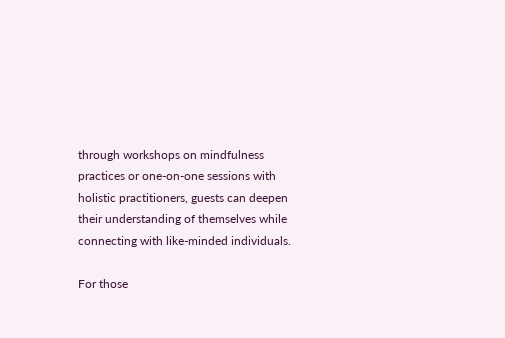through workshops on mindfulness practices or one-on-one sessions with holistic practitioners, guests can deepen their understanding of themselves while connecting with like-minded individuals.

For those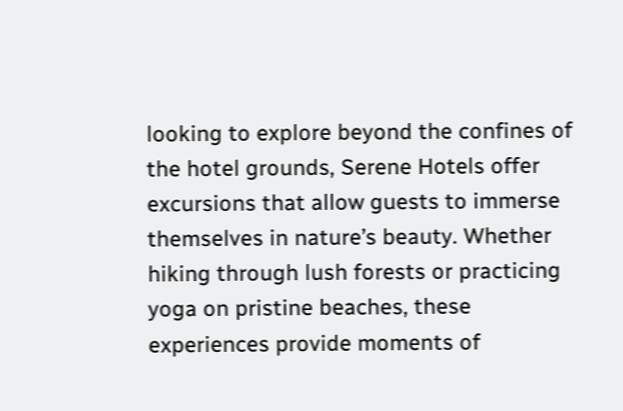looking to explore beyond the confines of the hotel grounds, Serene Hotels offer excursions that allow guests to immerse themselves in nature’s beauty. Whether hiking through lush forests or practicing yoga on pristine beaches, these experiences provide moments of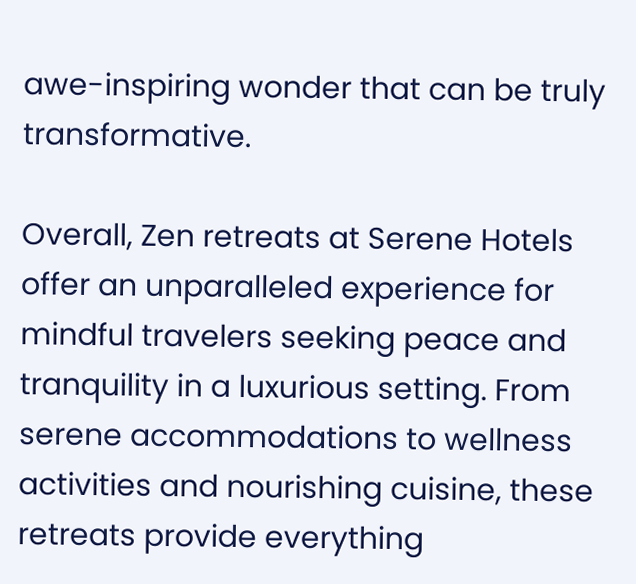awe-inspiring wonder that can be truly transformative.

Overall, Zen retreats at Serene Hotels offer an unparalleled experience for mindful travelers seeking peace and tranquility in a luxurious setting. From serene accommodations to wellness activities and nourishing cuisine, these retreats provide everything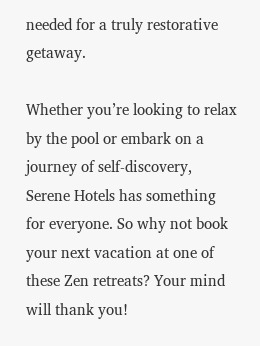needed for a truly restorative getaway.

Whether you’re looking to relax by the pool or embark on a journey of self-discovery, Serene Hotels has something for everyone. So why not book your next vacation at one of these Zen retreats? Your mind will thank you!